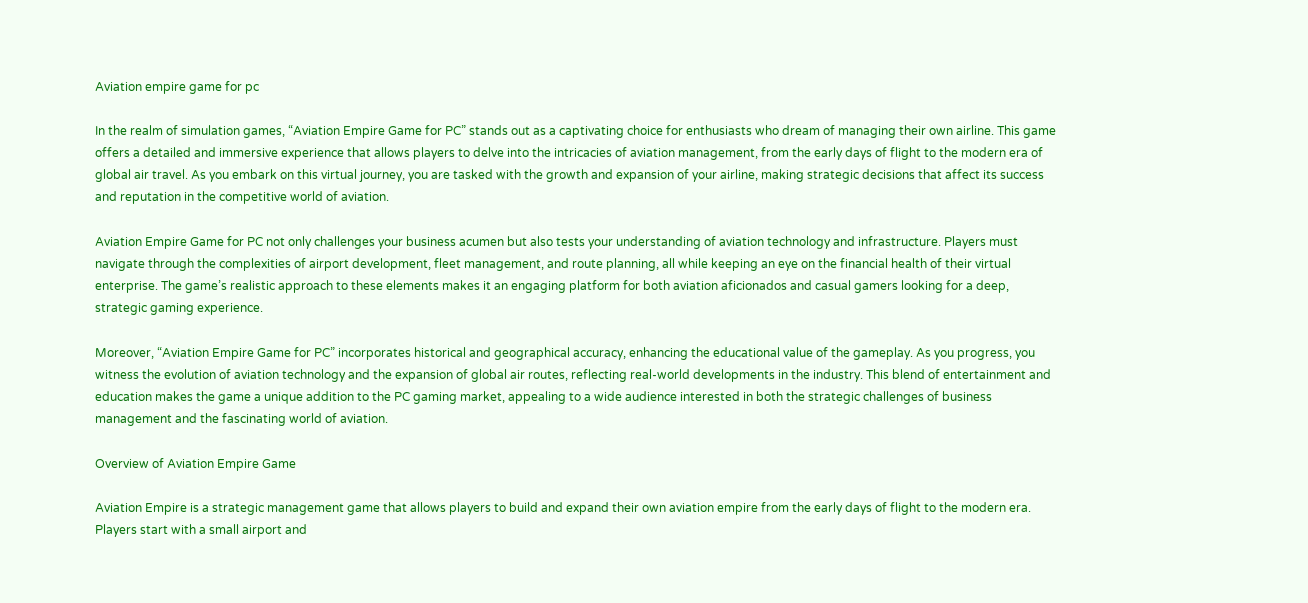Aviation empire game for pc

In the realm of simulation games, “Aviation Empire Game for PC” stands out as a captivating choice for enthusiasts who dream of managing their own airline. This game offers a detailed and immersive experience that allows players to delve into the intricacies of aviation management, from the early days of flight to the modern era of global air travel. As you embark on this virtual journey, you are tasked with the growth and expansion of your airline, making strategic decisions that affect its success and reputation in the competitive world of aviation.

Aviation Empire Game for PC not only challenges your business acumen but also tests your understanding of aviation technology and infrastructure. Players must navigate through the complexities of airport development, fleet management, and route planning, all while keeping an eye on the financial health of their virtual enterprise. The game’s realistic approach to these elements makes it an engaging platform for both aviation aficionados and casual gamers looking for a deep, strategic gaming experience.

Moreover, “Aviation Empire Game for PC” incorporates historical and geographical accuracy, enhancing the educational value of the gameplay. As you progress, you witness the evolution of aviation technology and the expansion of global air routes, reflecting real-world developments in the industry. This blend of entertainment and education makes the game a unique addition to the PC gaming market, appealing to a wide audience interested in both the strategic challenges of business management and the fascinating world of aviation.

Overview of Aviation Empire Game

Aviation Empire is a strategic management game that allows players to build and expand their own aviation empire from the early days of flight to the modern era. Players start with a small airport and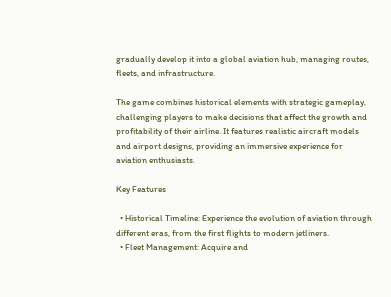gradually develop it into a global aviation hub, managing routes, fleets, and infrastructure.

The game combines historical elements with strategic gameplay, challenging players to make decisions that affect the growth and profitability of their airline. It features realistic aircraft models and airport designs, providing an immersive experience for aviation enthusiasts.

Key Features

  • Historical Timeline: Experience the evolution of aviation through different eras, from the first flights to modern jetliners.
  • Fleet Management: Acquire and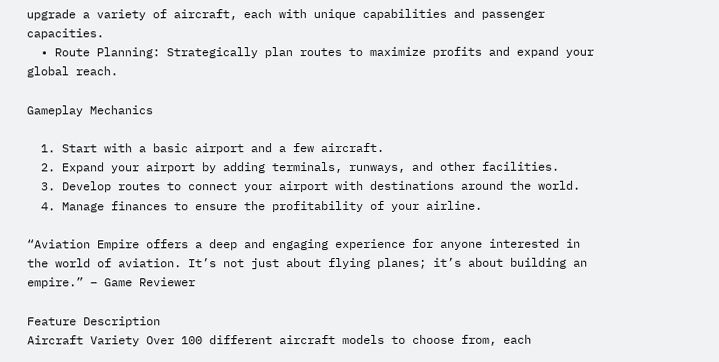upgrade a variety of aircraft, each with unique capabilities and passenger capacities.
  • Route Planning: Strategically plan routes to maximize profits and expand your global reach.

Gameplay Mechanics

  1. Start with a basic airport and a few aircraft.
  2. Expand your airport by adding terminals, runways, and other facilities.
  3. Develop routes to connect your airport with destinations around the world.
  4. Manage finances to ensure the profitability of your airline.

“Aviation Empire offers a deep and engaging experience for anyone interested in the world of aviation. It’s not just about flying planes; it’s about building an empire.” – Game Reviewer

Feature Description
Aircraft Variety Over 100 different aircraft models to choose from, each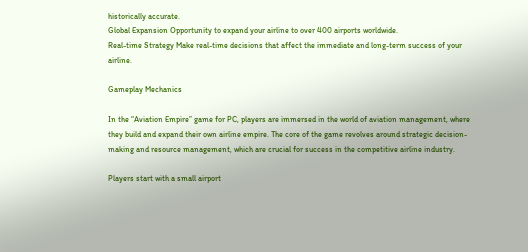historically accurate.
Global Expansion Opportunity to expand your airline to over 400 airports worldwide.
Real-time Strategy Make real-time decisions that affect the immediate and long-term success of your airline.

Gameplay Mechanics

In the “Aviation Empire” game for PC, players are immersed in the world of aviation management, where they build and expand their own airline empire. The core of the game revolves around strategic decision-making and resource management, which are crucial for success in the competitive airline industry.

Players start with a small airport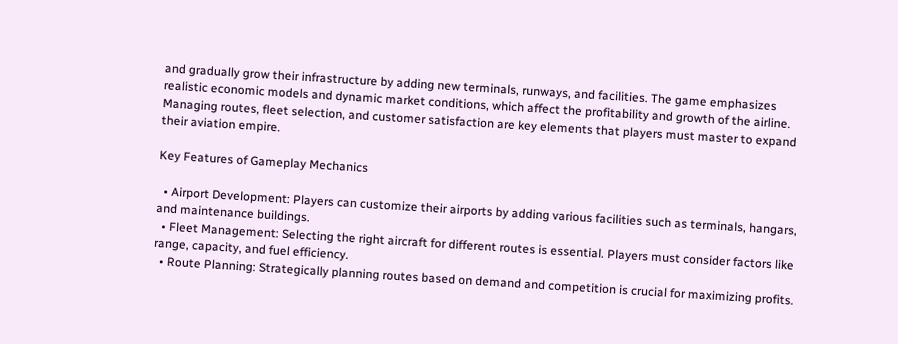and gradually grow their infrastructure by adding new terminals, runways, and facilities. The game emphasizes realistic economic models and dynamic market conditions, which affect the profitability and growth of the airline. Managing routes, fleet selection, and customer satisfaction are key elements that players must master to expand their aviation empire.

Key Features of Gameplay Mechanics

  • Airport Development: Players can customize their airports by adding various facilities such as terminals, hangars, and maintenance buildings.
  • Fleet Management: Selecting the right aircraft for different routes is essential. Players must consider factors like range, capacity, and fuel efficiency.
  • Route Planning: Strategically planning routes based on demand and competition is crucial for maximizing profits.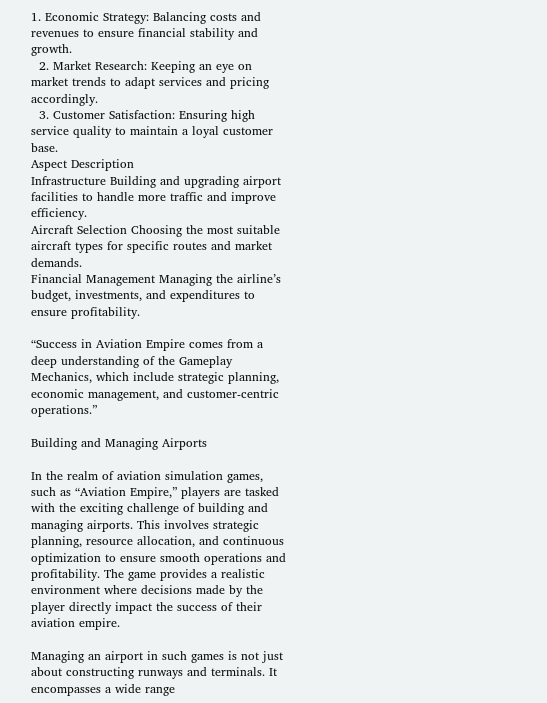1. Economic Strategy: Balancing costs and revenues to ensure financial stability and growth.
  2. Market Research: Keeping an eye on market trends to adapt services and pricing accordingly.
  3. Customer Satisfaction: Ensuring high service quality to maintain a loyal customer base.
Aspect Description
Infrastructure Building and upgrading airport facilities to handle more traffic and improve efficiency.
Aircraft Selection Choosing the most suitable aircraft types for specific routes and market demands.
Financial Management Managing the airline’s budget, investments, and expenditures to ensure profitability.

“Success in Aviation Empire comes from a deep understanding of the Gameplay Mechanics, which include strategic planning, economic management, and customer-centric operations.”

Building and Managing Airports

In the realm of aviation simulation games, such as “Aviation Empire,” players are tasked with the exciting challenge of building and managing airports. This involves strategic planning, resource allocation, and continuous optimization to ensure smooth operations and profitability. The game provides a realistic environment where decisions made by the player directly impact the success of their aviation empire.

Managing an airport in such games is not just about constructing runways and terminals. It encompasses a wide range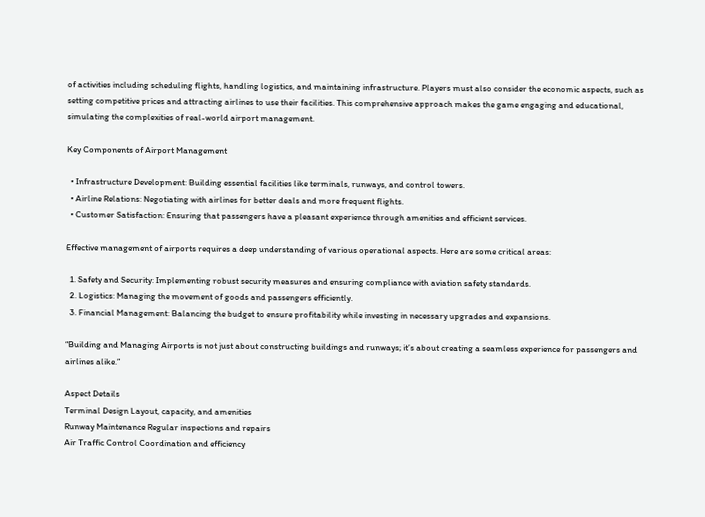of activities including scheduling flights, handling logistics, and maintaining infrastructure. Players must also consider the economic aspects, such as setting competitive prices and attracting airlines to use their facilities. This comprehensive approach makes the game engaging and educational, simulating the complexities of real-world airport management.

Key Components of Airport Management

  • Infrastructure Development: Building essential facilities like terminals, runways, and control towers.
  • Airline Relations: Negotiating with airlines for better deals and more frequent flights.
  • Customer Satisfaction: Ensuring that passengers have a pleasant experience through amenities and efficient services.

Effective management of airports requires a deep understanding of various operational aspects. Here are some critical areas:

  1. Safety and Security: Implementing robust security measures and ensuring compliance with aviation safety standards.
  2. Logistics: Managing the movement of goods and passengers efficiently.
  3. Financial Management: Balancing the budget to ensure profitability while investing in necessary upgrades and expansions.

“Building and Managing Airports is not just about constructing buildings and runways; it’s about creating a seamless experience for passengers and airlines alike.”

Aspect Details
Terminal Design Layout, capacity, and amenities
Runway Maintenance Regular inspections and repairs
Air Traffic Control Coordination and efficiency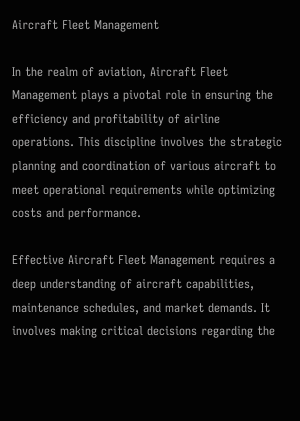Aircraft Fleet Management

In the realm of aviation, Aircraft Fleet Management plays a pivotal role in ensuring the efficiency and profitability of airline operations. This discipline involves the strategic planning and coordination of various aircraft to meet operational requirements while optimizing costs and performance.

Effective Aircraft Fleet Management requires a deep understanding of aircraft capabilities, maintenance schedules, and market demands. It involves making critical decisions regarding the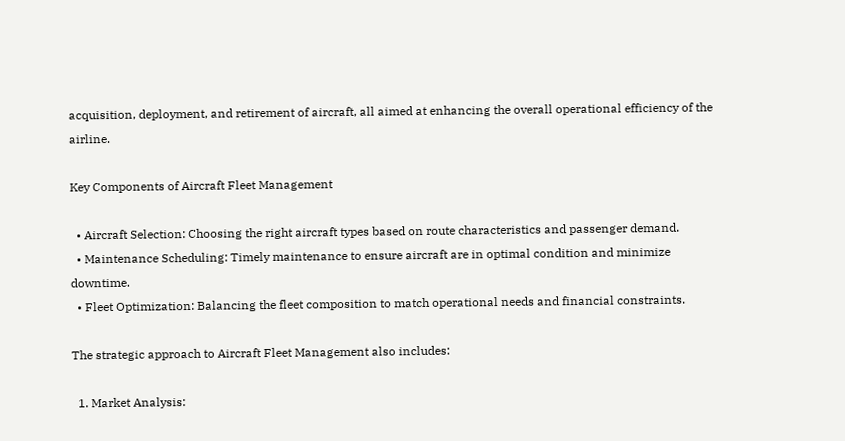acquisition, deployment, and retirement of aircraft, all aimed at enhancing the overall operational efficiency of the airline.

Key Components of Aircraft Fleet Management

  • Aircraft Selection: Choosing the right aircraft types based on route characteristics and passenger demand.
  • Maintenance Scheduling: Timely maintenance to ensure aircraft are in optimal condition and minimize downtime.
  • Fleet Optimization: Balancing the fleet composition to match operational needs and financial constraints.

The strategic approach to Aircraft Fleet Management also includes:

  1. Market Analysis: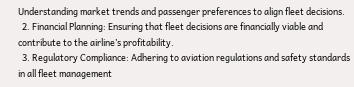Understanding market trends and passenger preferences to align fleet decisions.
  2. Financial Planning: Ensuring that fleet decisions are financially viable and contribute to the airline’s profitability.
  3. Regulatory Compliance: Adhering to aviation regulations and safety standards in all fleet management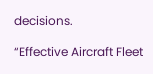decisions.

“Effective Aircraft Fleet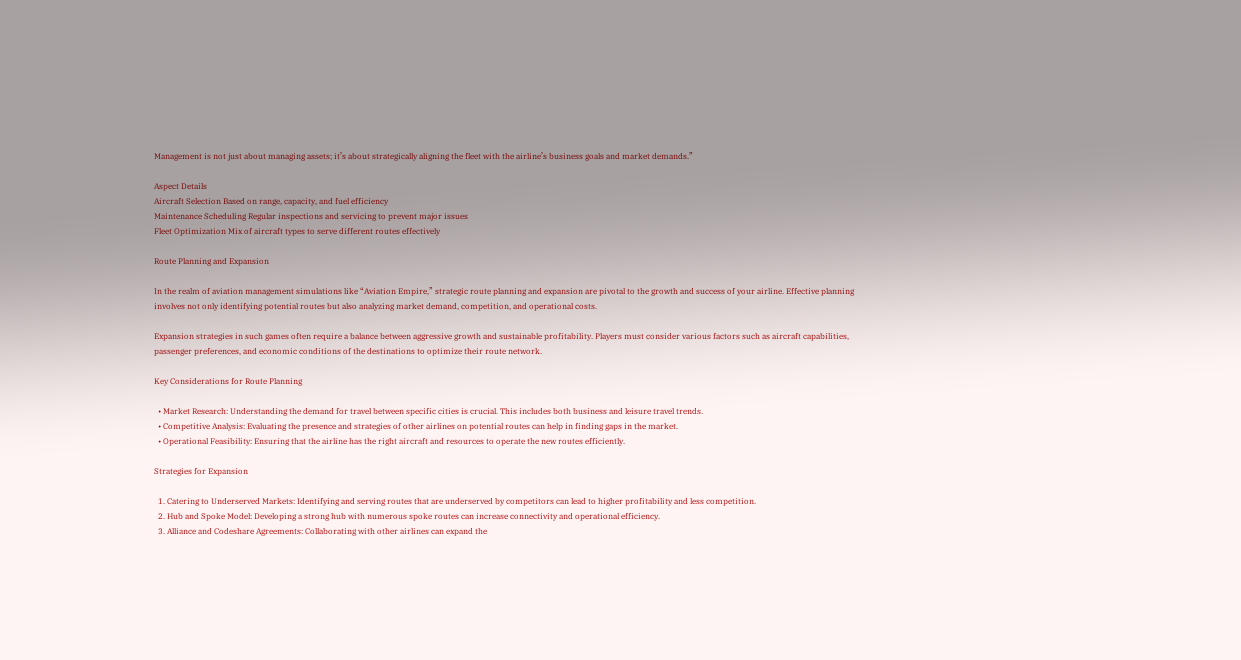Management is not just about managing assets; it’s about strategically aligning the fleet with the airline’s business goals and market demands.”

Aspect Details
Aircraft Selection Based on range, capacity, and fuel efficiency
Maintenance Scheduling Regular inspections and servicing to prevent major issues
Fleet Optimization Mix of aircraft types to serve different routes effectively

Route Planning and Expansion

In the realm of aviation management simulations like “Aviation Empire,” strategic route planning and expansion are pivotal to the growth and success of your airline. Effective planning involves not only identifying potential routes but also analyzing market demand, competition, and operational costs.

Expansion strategies in such games often require a balance between aggressive growth and sustainable profitability. Players must consider various factors such as aircraft capabilities, passenger preferences, and economic conditions of the destinations to optimize their route network.

Key Considerations for Route Planning

  • Market Research: Understanding the demand for travel between specific cities is crucial. This includes both business and leisure travel trends.
  • Competitive Analysis: Evaluating the presence and strategies of other airlines on potential routes can help in finding gaps in the market.
  • Operational Feasibility: Ensuring that the airline has the right aircraft and resources to operate the new routes efficiently.

Strategies for Expansion

  1. Catering to Underserved Markets: Identifying and serving routes that are underserved by competitors can lead to higher profitability and less competition.
  2. Hub and Spoke Model: Developing a strong hub with numerous spoke routes can increase connectivity and operational efficiency.
  3. Alliance and Codeshare Agreements: Collaborating with other airlines can expand the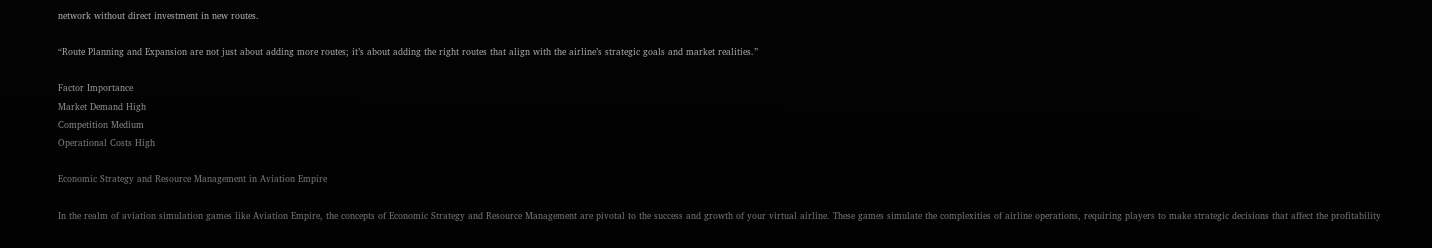network without direct investment in new routes.

“Route Planning and Expansion are not just about adding more routes; it’s about adding the right routes that align with the airline’s strategic goals and market realities.”

Factor Importance
Market Demand High
Competition Medium
Operational Costs High

Economic Strategy and Resource Management in Aviation Empire

In the realm of aviation simulation games like Aviation Empire, the concepts of Economic Strategy and Resource Management are pivotal to the success and growth of your virtual airline. These games simulate the complexities of airline operations, requiring players to make strategic decisions that affect the profitability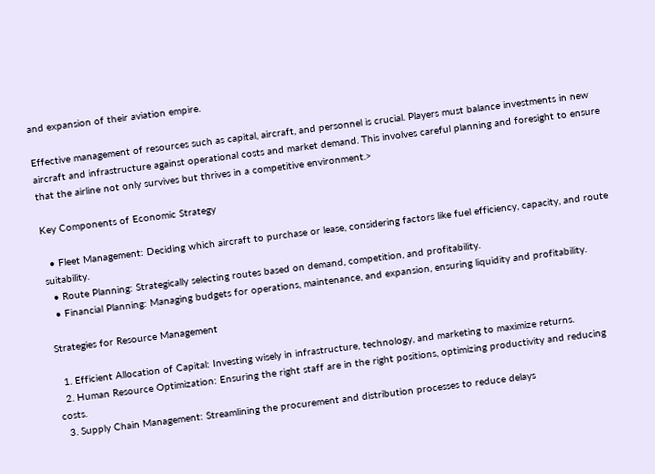and expansion of their aviation empire.

Effective management of resources such as capital, aircraft, and personnel is crucial. Players must balance investments in new aircraft and infrastructure against operational costs and market demand. This involves careful planning and foresight to ensure that the airline not only survives but thrives in a competitive environment.>

Key Components of Economic Strategy

  • Fleet Management: Deciding which aircraft to purchase or lease, considering factors like fuel efficiency, capacity, and route suitability.
  • Route Planning: Strategically selecting routes based on demand, competition, and profitability.
  • Financial Planning: Managing budgets for operations, maintenance, and expansion, ensuring liquidity and profitability.

Strategies for Resource Management

  1. Efficient Allocation of Capital: Investing wisely in infrastructure, technology, and marketing to maximize returns.
  2. Human Resource Optimization: Ensuring the right staff are in the right positions, optimizing productivity and reducing costs.
  3. Supply Chain Management: Streamlining the procurement and distribution processes to reduce delays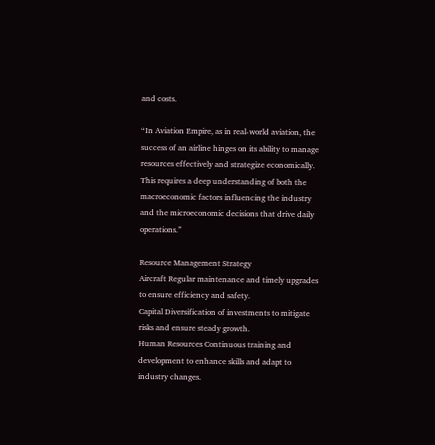and costs.

“In Aviation Empire, as in real-world aviation, the success of an airline hinges on its ability to manage resources effectively and strategize economically. This requires a deep understanding of both the macroeconomic factors influencing the industry and the microeconomic decisions that drive daily operations.”

Resource Management Strategy
Aircraft Regular maintenance and timely upgrades to ensure efficiency and safety.
Capital Diversification of investments to mitigate risks and ensure steady growth.
Human Resources Continuous training and development to enhance skills and adapt to industry changes.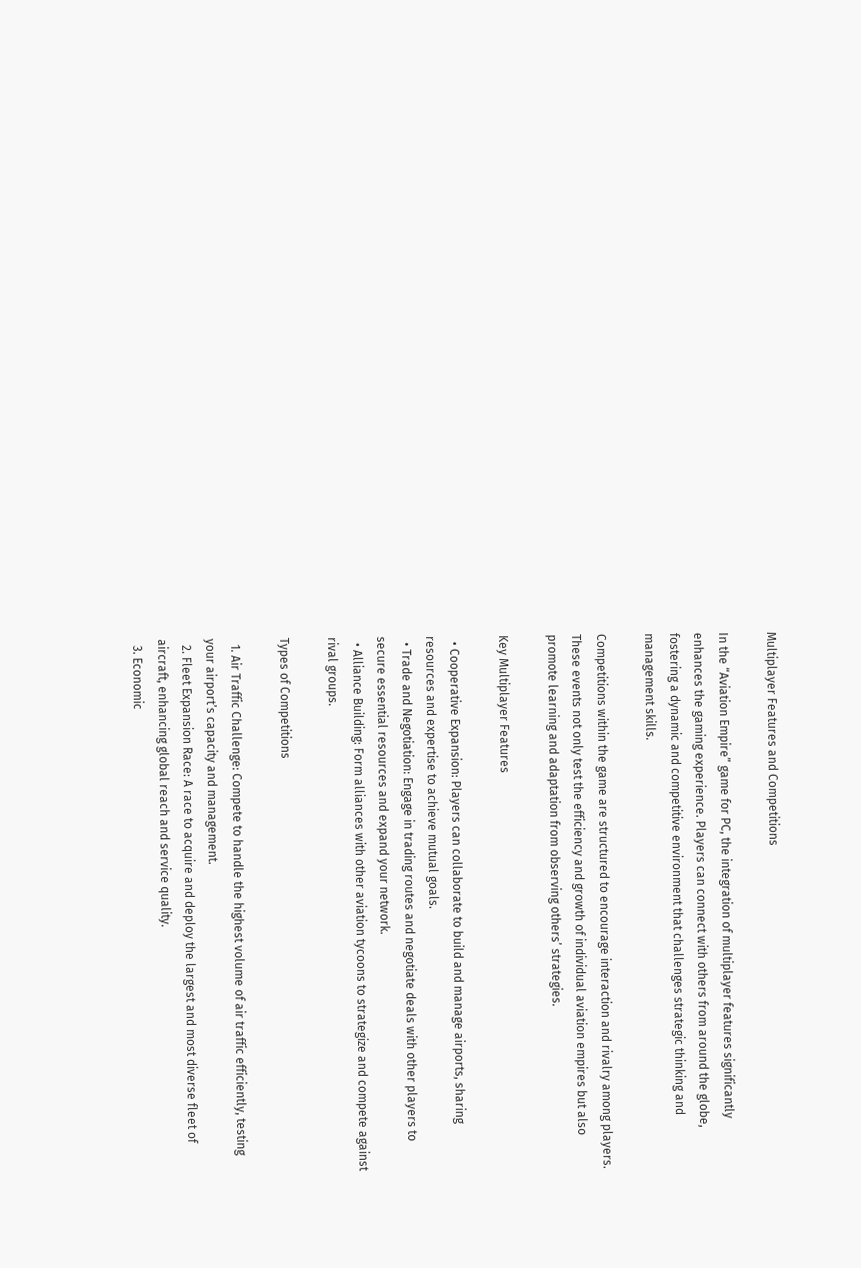Multiplayer Features and Competitions

In the “Aviation Empire” game for PC, the integration of multiplayer features significantly enhances the gaming experience. Players can connect with others from around the globe, fostering a dynamic and competitive environment that challenges strategic thinking and management skills.

Competitions within the game are structured to encourage interaction and rivalry among players. These events not only test the efficiency and growth of individual aviation empires but also promote learning and adaptation from observing others’ strategies.

Key Multiplayer Features

  • Cooperative Expansion: Players can collaborate to build and manage airports, sharing resources and expertise to achieve mutual goals.
  • Trade and Negotiation: Engage in trading routes and negotiate deals with other players to secure essential resources and expand your network.
  • Alliance Building: Form alliances with other aviation tycoons to strategize and compete against rival groups.

Types of Competitions

  1. Air Traffic Challenge: Compete to handle the highest volume of air traffic efficiently, testing your airport’s capacity and management.
  2. Fleet Expansion Race: A race to acquire and deploy the largest and most diverse fleet of aircraft, enhancing global reach and service quality.
  3. Economic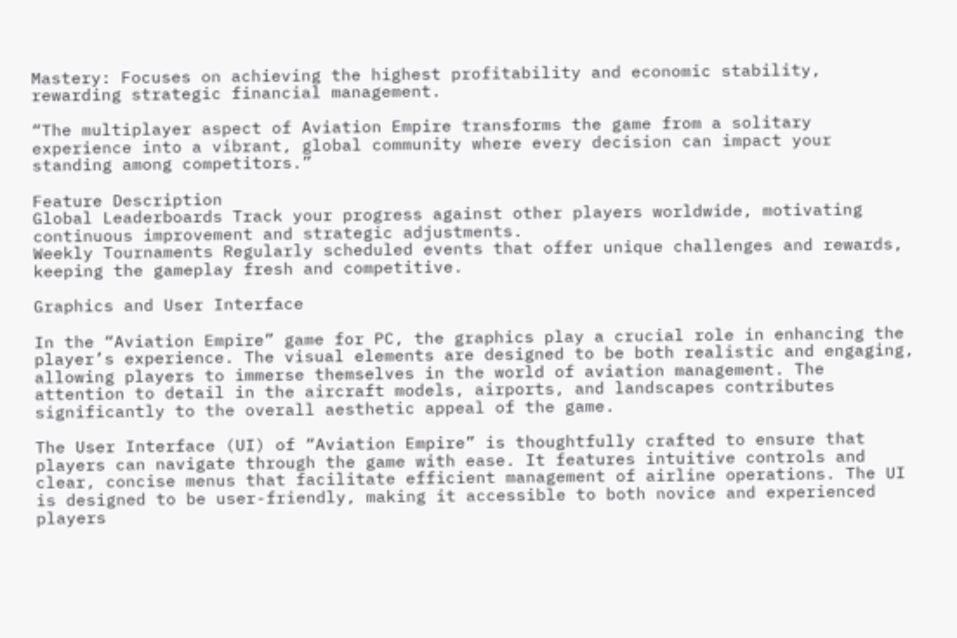Mastery: Focuses on achieving the highest profitability and economic stability, rewarding strategic financial management.

“The multiplayer aspect of Aviation Empire transforms the game from a solitary experience into a vibrant, global community where every decision can impact your standing among competitors.”

Feature Description
Global Leaderboards Track your progress against other players worldwide, motivating continuous improvement and strategic adjustments.
Weekly Tournaments Regularly scheduled events that offer unique challenges and rewards, keeping the gameplay fresh and competitive.

Graphics and User Interface

In the “Aviation Empire” game for PC, the graphics play a crucial role in enhancing the player’s experience. The visual elements are designed to be both realistic and engaging, allowing players to immerse themselves in the world of aviation management. The attention to detail in the aircraft models, airports, and landscapes contributes significantly to the overall aesthetic appeal of the game.

The User Interface (UI) of “Aviation Empire” is thoughtfully crafted to ensure that players can navigate through the game with ease. It features intuitive controls and clear, concise menus that facilitate efficient management of airline operations. The UI is designed to be user-friendly, making it accessible to both novice and experienced players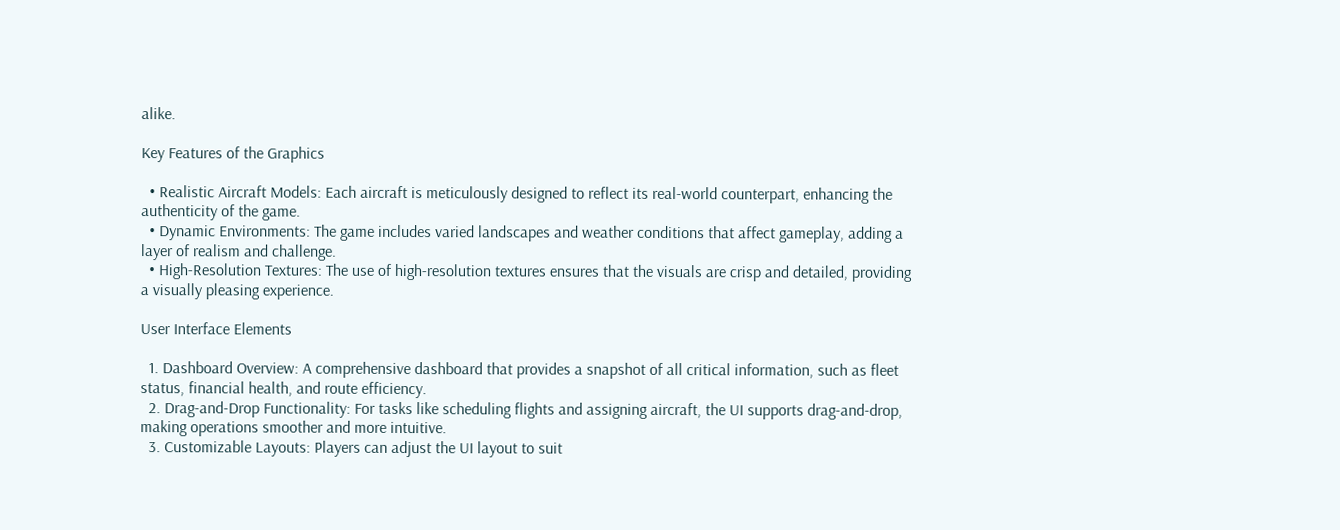alike.

Key Features of the Graphics

  • Realistic Aircraft Models: Each aircraft is meticulously designed to reflect its real-world counterpart, enhancing the authenticity of the game.
  • Dynamic Environments: The game includes varied landscapes and weather conditions that affect gameplay, adding a layer of realism and challenge.
  • High-Resolution Textures: The use of high-resolution textures ensures that the visuals are crisp and detailed, providing a visually pleasing experience.

User Interface Elements

  1. Dashboard Overview: A comprehensive dashboard that provides a snapshot of all critical information, such as fleet status, financial health, and route efficiency.
  2. Drag-and-Drop Functionality: For tasks like scheduling flights and assigning aircraft, the UI supports drag-and-drop, making operations smoother and more intuitive.
  3. Customizable Layouts: Players can adjust the UI layout to suit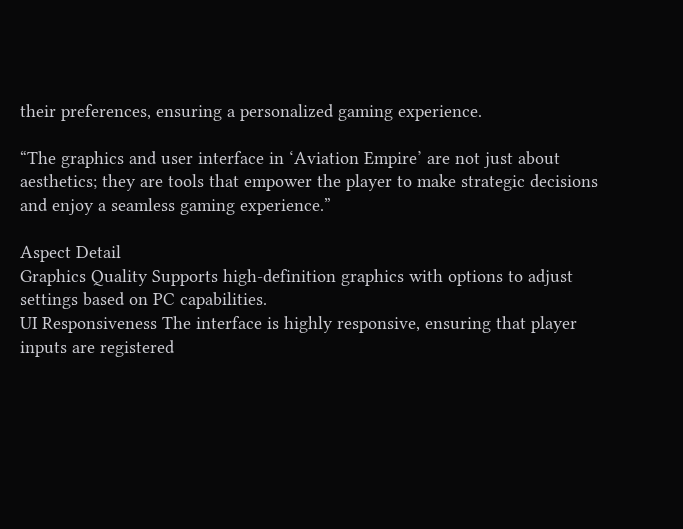their preferences, ensuring a personalized gaming experience.

“The graphics and user interface in ‘Aviation Empire’ are not just about aesthetics; they are tools that empower the player to make strategic decisions and enjoy a seamless gaming experience.”

Aspect Detail
Graphics Quality Supports high-definition graphics with options to adjust settings based on PC capabilities.
UI Responsiveness The interface is highly responsive, ensuring that player inputs are registered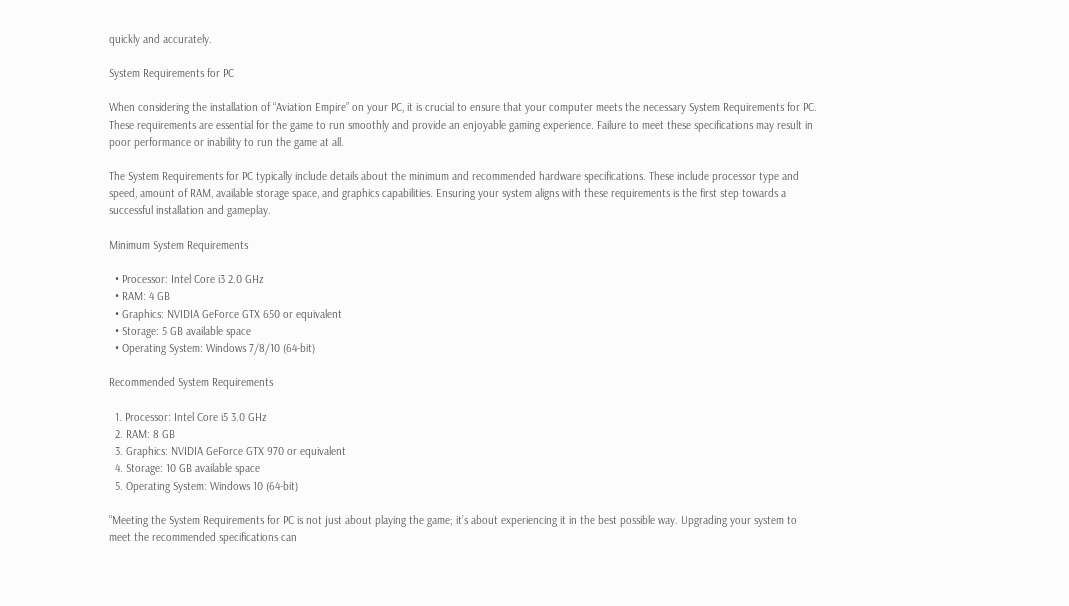quickly and accurately.

System Requirements for PC

When considering the installation of “Aviation Empire” on your PC, it is crucial to ensure that your computer meets the necessary System Requirements for PC. These requirements are essential for the game to run smoothly and provide an enjoyable gaming experience. Failure to meet these specifications may result in poor performance or inability to run the game at all.

The System Requirements for PC typically include details about the minimum and recommended hardware specifications. These include processor type and speed, amount of RAM, available storage space, and graphics capabilities. Ensuring your system aligns with these requirements is the first step towards a successful installation and gameplay.

Minimum System Requirements

  • Processor: Intel Core i3 2.0 GHz
  • RAM: 4 GB
  • Graphics: NVIDIA GeForce GTX 650 or equivalent
  • Storage: 5 GB available space
  • Operating System: Windows 7/8/10 (64-bit)

Recommended System Requirements

  1. Processor: Intel Core i5 3.0 GHz
  2. RAM: 8 GB
  3. Graphics: NVIDIA GeForce GTX 970 or equivalent
  4. Storage: 10 GB available space
  5. Operating System: Windows 10 (64-bit)

“Meeting the System Requirements for PC is not just about playing the game; it’s about experiencing it in the best possible way. Upgrading your system to meet the recommended specifications can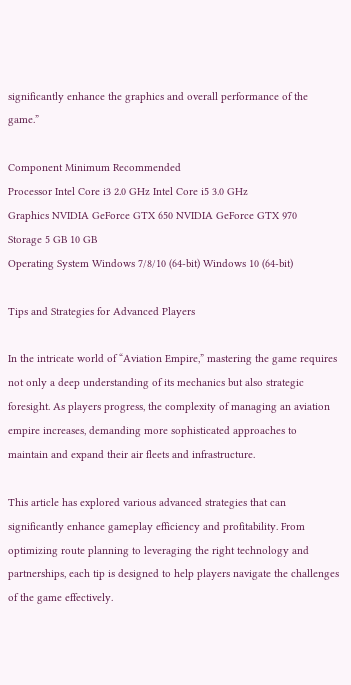significantly enhance the graphics and overall performance of the game.”

Component Minimum Recommended
Processor Intel Core i3 2.0 GHz Intel Core i5 3.0 GHz
Graphics NVIDIA GeForce GTX 650 NVIDIA GeForce GTX 970
Storage 5 GB 10 GB
Operating System Windows 7/8/10 (64-bit) Windows 10 (64-bit)

Tips and Strategies for Advanced Players

In the intricate world of “Aviation Empire,” mastering the game requires not only a deep understanding of its mechanics but also strategic foresight. As players progress, the complexity of managing an aviation empire increases, demanding more sophisticated approaches to maintain and expand their air fleets and infrastructure.

This article has explored various advanced strategies that can significantly enhance gameplay efficiency and profitability. From optimizing route planning to leveraging the right technology and partnerships, each tip is designed to help players navigate the challenges of the game effectively.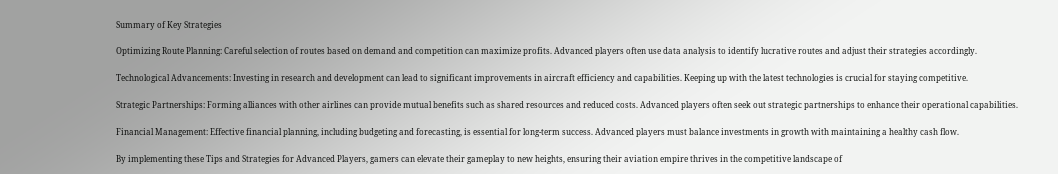Summary of Key Strategies

Optimizing Route Planning: Careful selection of routes based on demand and competition can maximize profits. Advanced players often use data analysis to identify lucrative routes and adjust their strategies accordingly.

Technological Advancements: Investing in research and development can lead to significant improvements in aircraft efficiency and capabilities. Keeping up with the latest technologies is crucial for staying competitive.

Strategic Partnerships: Forming alliances with other airlines can provide mutual benefits such as shared resources and reduced costs. Advanced players often seek out strategic partnerships to enhance their operational capabilities.

Financial Management: Effective financial planning, including budgeting and forecasting, is essential for long-term success. Advanced players must balance investments in growth with maintaining a healthy cash flow.

By implementing these Tips and Strategies for Advanced Players, gamers can elevate their gameplay to new heights, ensuring their aviation empire thrives in the competitive landscape of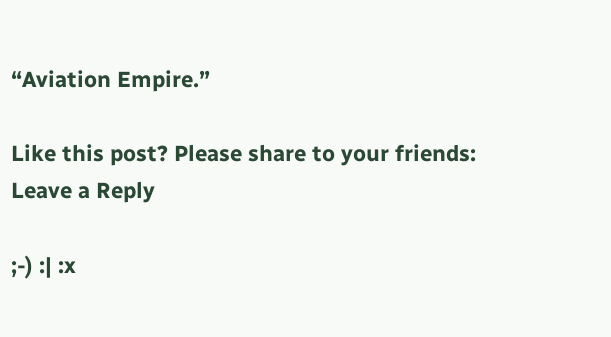“Aviation Empire.”

Like this post? Please share to your friends:
Leave a Reply

;-) :| :x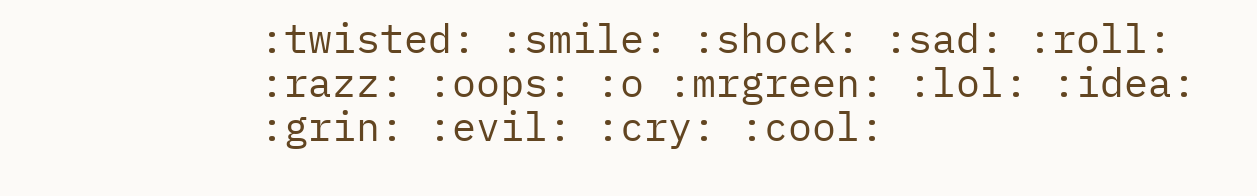:twisted: :smile: :shock: :sad: :roll: :razz: :oops: :o :mrgreen: :lol: :idea: :grin: :evil: :cry: :cool: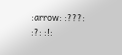:arrow: :???: :?: :!: